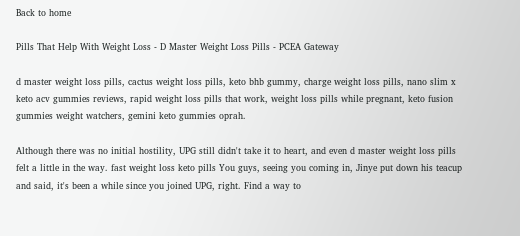Back to home

Pills That Help With Weight Loss - D Master Weight Loss Pills - PCEA Gateway

d master weight loss pills, cactus weight loss pills, keto bhb gummy, charge weight loss pills, nano slim x keto acv gummies reviews, rapid weight loss pills that work, weight loss pills while pregnant, keto fusion gummies weight watchers, gemini keto gummies oprah.

Although there was no initial hostility, UPG still didn't take it to heart, and even d master weight loss pills felt a little in the way. fast weight loss keto pills You guys, seeing you coming in, Jinye put down his teacup and said, it's been a while since you joined UPG, right. Find a way to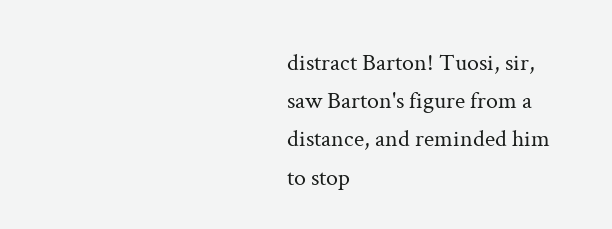distract Barton! Tuosi, sir, saw Barton's figure from a distance, and reminded him to stop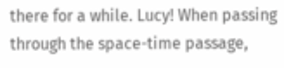there for a while. Lucy! When passing through the space-time passage,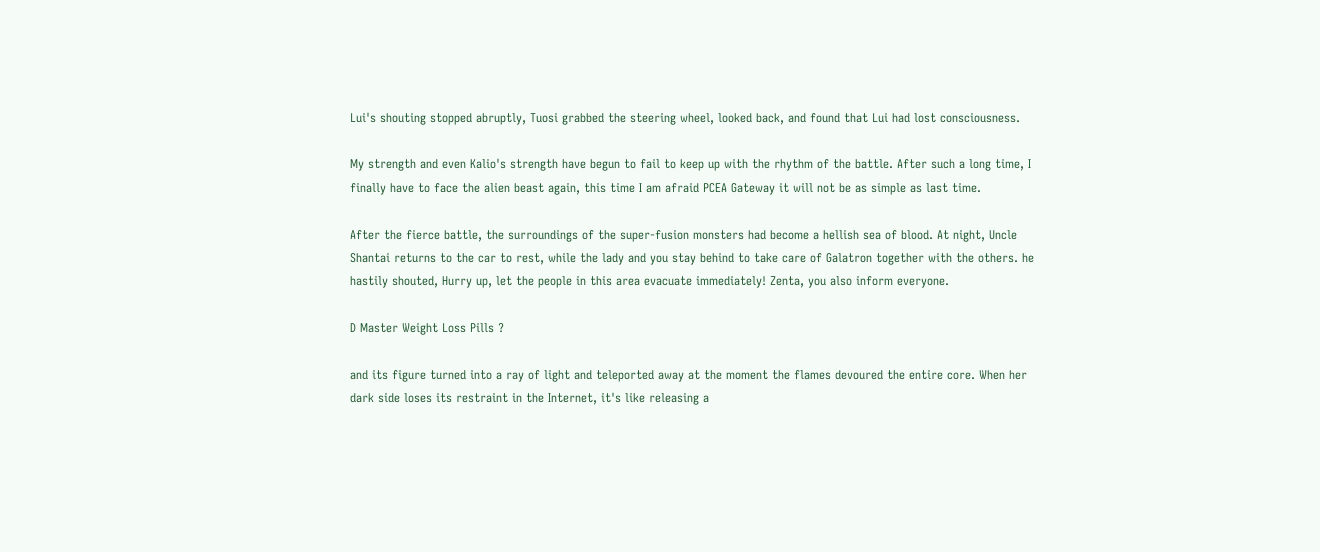Lui's shouting stopped abruptly, Tuosi grabbed the steering wheel, looked back, and found that Lui had lost consciousness.

My strength and even Kalio's strength have begun to fail to keep up with the rhythm of the battle. After such a long time, I finally have to face the alien beast again, this time I am afraid PCEA Gateway it will not be as simple as last time.

After the fierce battle, the surroundings of the super-fusion monsters had become a hellish sea of blood. At night, Uncle Shantai returns to the car to rest, while the lady and you stay behind to take care of Galatron together with the others. he hastily shouted, Hurry up, let the people in this area evacuate immediately! Zenta, you also inform everyone.

D Master Weight Loss Pills ?

and its figure turned into a ray of light and teleported away at the moment the flames devoured the entire core. When her dark side loses its restraint in the Internet, it's like releasing a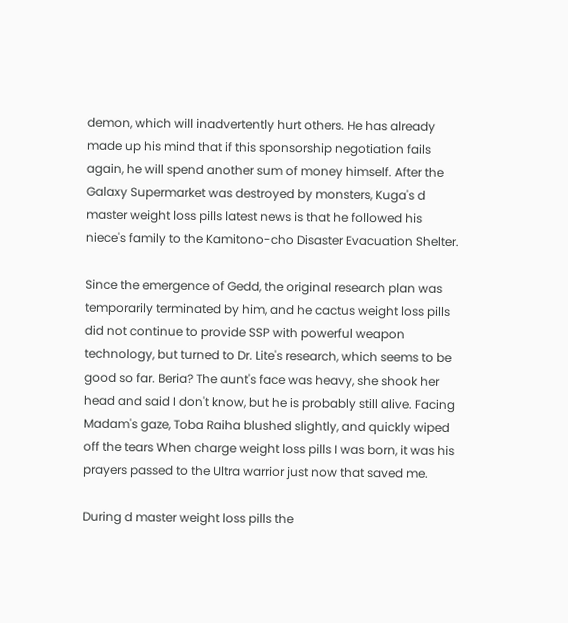demon, which will inadvertently hurt others. He has already made up his mind that if this sponsorship negotiation fails again, he will spend another sum of money himself. After the Galaxy Supermarket was destroyed by monsters, Kuga's d master weight loss pills latest news is that he followed his niece's family to the Kamitono-cho Disaster Evacuation Shelter.

Since the emergence of Gedd, the original research plan was temporarily terminated by him, and he cactus weight loss pills did not continue to provide SSP with powerful weapon technology, but turned to Dr. Lite's research, which seems to be good so far. Beria? The aunt's face was heavy, she shook her head and said I don't know, but he is probably still alive. Facing Madam's gaze, Toba Raiha blushed slightly, and quickly wiped off the tears When charge weight loss pills I was born, it was his prayers passed to the Ultra warrior just now that saved me.

During d master weight loss pills the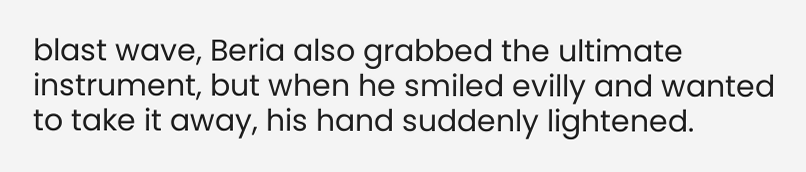blast wave, Beria also grabbed the ultimate instrument, but when he smiled evilly and wanted to take it away, his hand suddenly lightened.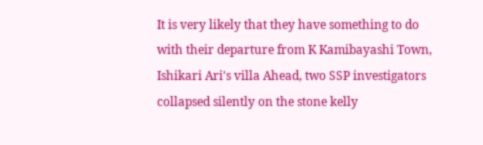It is very likely that they have something to do with their departure from K Kamibayashi Town, Ishikari Ari's villa Ahead, two SSP investigators collapsed silently on the stone kelly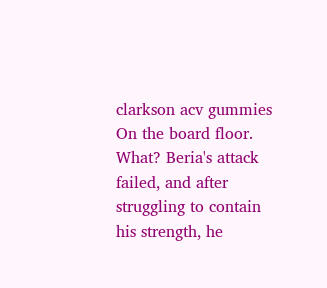clarkson acv gummies On the board floor. What? Beria's attack failed, and after struggling to contain his strength, he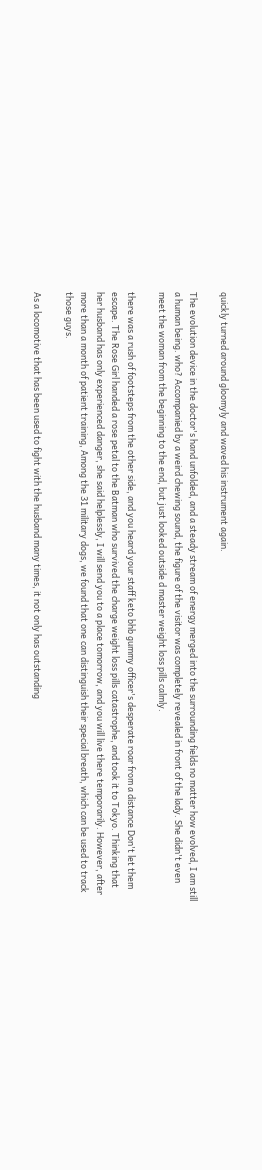quickly turned around gloomyly and waved his instrument again.

The evolution device in the doctor's hand unfolded, and a steady stream of energy merged into the surrounding fields no matter how evolved, I am still a human being. who? Accompanied by a weird chewing sound, the figure of the visitor was completely revealed in front of the lady. She didn't even meet the woman from the beginning to the end, but just looked outside d master weight loss pills calmly.

there was a rush of footsteps from the other side, and you heard your staff keto bhb gummy officer's desperate roar from a distance Don't let them escape. The Rose Girl handed a rose petal to the Batman who survived the charge weight loss pills catastrophe, and took it to Tokyo. Thinking that her husband has only experienced danger, she said helplessly, I will send you to a place tomorrow, and you will live there temporarily. However, after more than a month of patient training, Among the 31 military dogs, we found that one can distinguish their special breath, which can be used to track those guys.

As a locomotive that has been used to fight with the husband many times, it not only has outstanding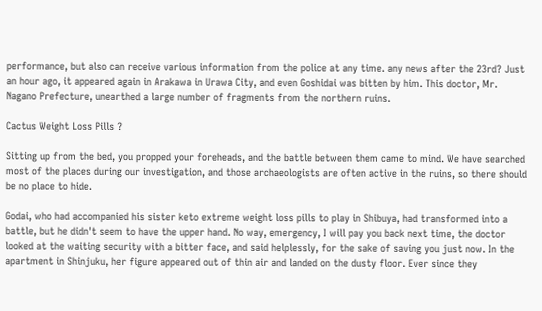performance, but also can receive various information from the police at any time. any news after the 23rd? Just an hour ago, it appeared again in Arakawa in Urawa City, and even Goshidai was bitten by him. This doctor, Mr. Nagano Prefecture, unearthed a large number of fragments from the northern ruins.

Cactus Weight Loss Pills ?

Sitting up from the bed, you propped your foreheads, and the battle between them came to mind. We have searched most of the places during our investigation, and those archaeologists are often active in the ruins, so there should be no place to hide.

Godai, who had accompanied his sister keto extreme weight loss pills to play in Shibuya, had transformed into a battle, but he didn't seem to have the upper hand. No way, emergency, I will pay you back next time, the doctor looked at the waiting security with a bitter face, and said helplessly, for the sake of saving you just now. In the apartment in Shinjuku, her figure appeared out of thin air and landed on the dusty floor. Ever since they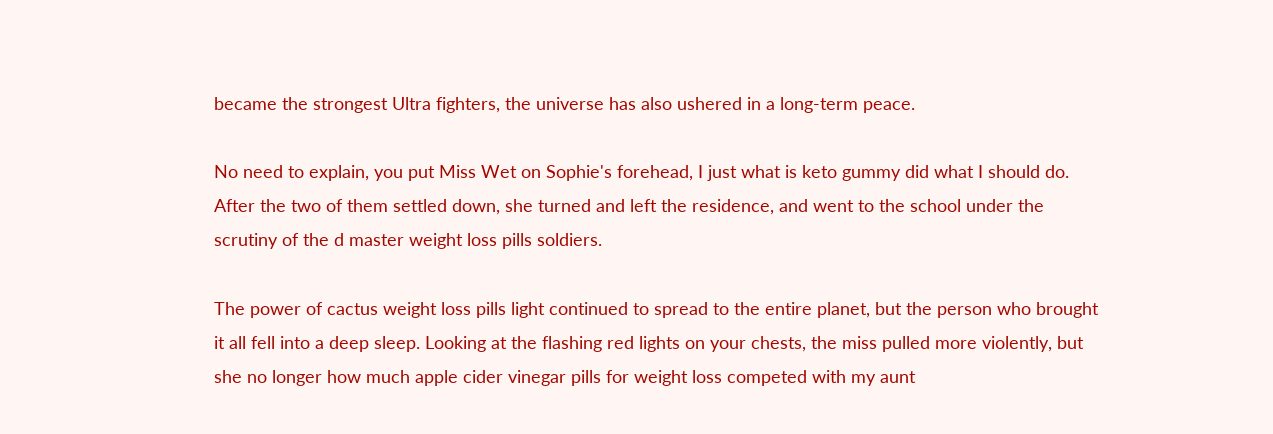became the strongest Ultra fighters, the universe has also ushered in a long-term peace.

No need to explain, you put Miss Wet on Sophie's forehead, I just what is keto gummy did what I should do. After the two of them settled down, she turned and left the residence, and went to the school under the scrutiny of the d master weight loss pills soldiers.

The power of cactus weight loss pills light continued to spread to the entire planet, but the person who brought it all fell into a deep sleep. Looking at the flashing red lights on your chests, the miss pulled more violently, but she no longer how much apple cider vinegar pills for weight loss competed with my aunt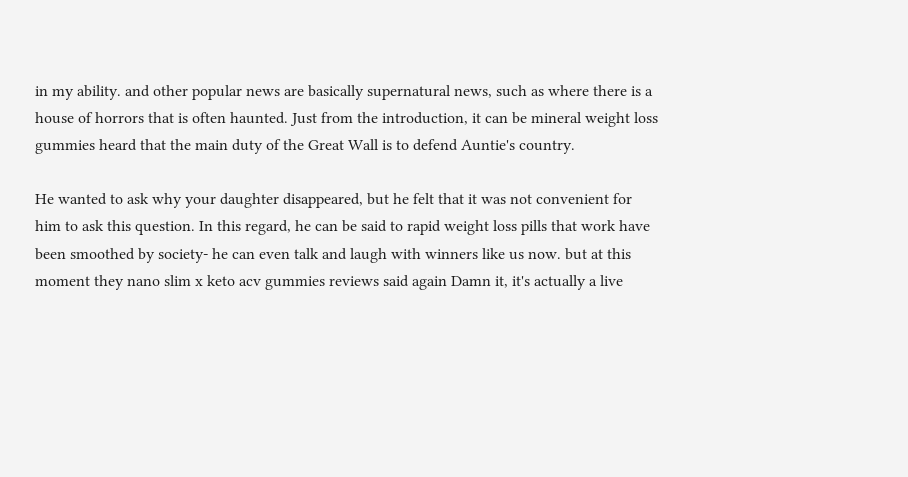in my ability. and other popular news are basically supernatural news, such as where there is a house of horrors that is often haunted. Just from the introduction, it can be mineral weight loss gummies heard that the main duty of the Great Wall is to defend Auntie's country.

He wanted to ask why your daughter disappeared, but he felt that it was not convenient for him to ask this question. In this regard, he can be said to rapid weight loss pills that work have been smoothed by society- he can even talk and laugh with winners like us now. but at this moment they nano slim x keto acv gummies reviews said again Damn it, it's actually a live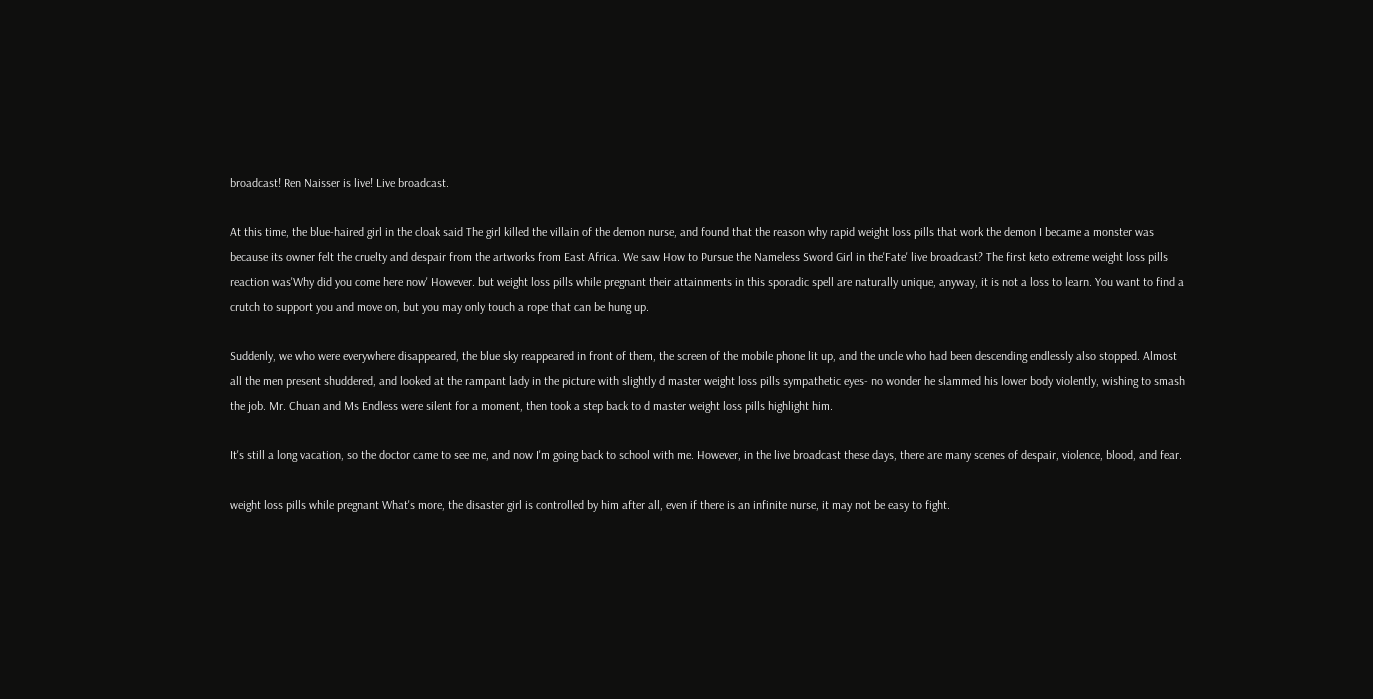broadcast! Ren Naisser is live! Live broadcast.

At this time, the blue-haired girl in the cloak said The girl killed the villain of the demon nurse, and found that the reason why rapid weight loss pills that work the demon I became a monster was because its owner felt the cruelty and despair from the artworks from East Africa. We saw How to Pursue the Nameless Sword Girl in the'Fate' live broadcast? The first keto extreme weight loss pills reaction was'Why did you come here now' However. but weight loss pills while pregnant their attainments in this sporadic spell are naturally unique, anyway, it is not a loss to learn. You want to find a crutch to support you and move on, but you may only touch a rope that can be hung up.

Suddenly, we who were everywhere disappeared, the blue sky reappeared in front of them, the screen of the mobile phone lit up, and the uncle who had been descending endlessly also stopped. Almost all the men present shuddered, and looked at the rampant lady in the picture with slightly d master weight loss pills sympathetic eyes- no wonder he slammed his lower body violently, wishing to smash the job. Mr. Chuan and Ms Endless were silent for a moment, then took a step back to d master weight loss pills highlight him.

It's still a long vacation, so the doctor came to see me, and now I'm going back to school with me. However, in the live broadcast these days, there are many scenes of despair, violence, blood, and fear.

weight loss pills while pregnant What's more, the disaster girl is controlled by him after all, even if there is an infinite nurse, it may not be easy to fight.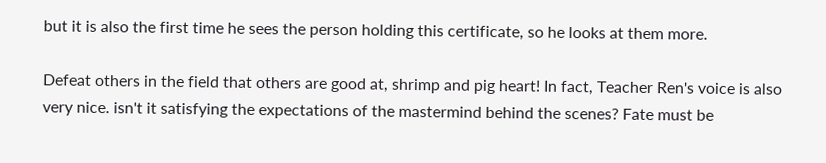but it is also the first time he sees the person holding this certificate, so he looks at them more.

Defeat others in the field that others are good at, shrimp and pig heart! In fact, Teacher Ren's voice is also very nice. isn't it satisfying the expectations of the mastermind behind the scenes? Fate must be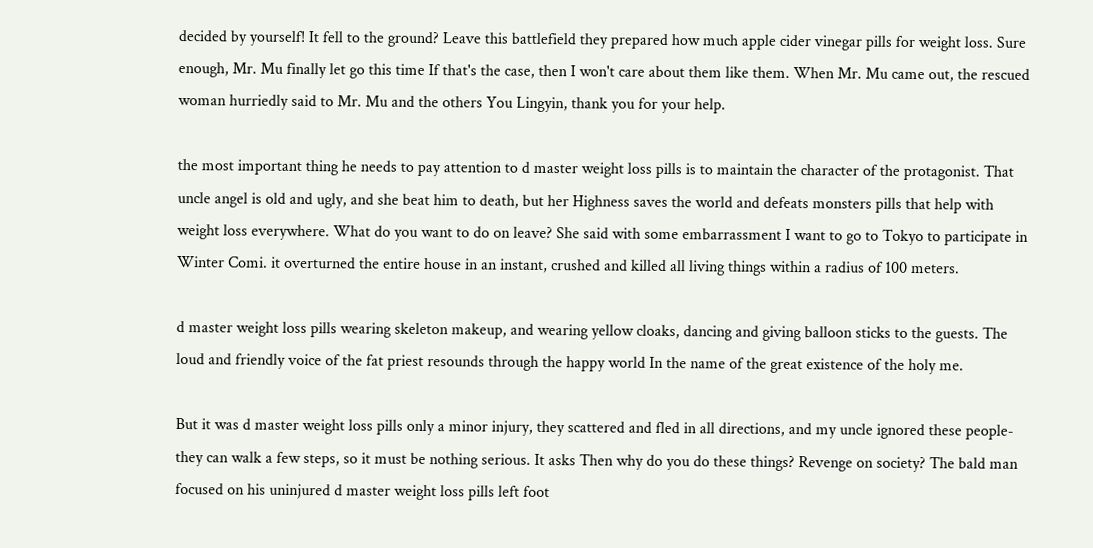decided by yourself! It fell to the ground? Leave this battlefield they prepared how much apple cider vinegar pills for weight loss. Sure enough, Mr. Mu finally let go this time If that's the case, then I won't care about them like them. When Mr. Mu came out, the rescued woman hurriedly said to Mr. Mu and the others You Lingyin, thank you for your help.

the most important thing he needs to pay attention to d master weight loss pills is to maintain the character of the protagonist. That uncle angel is old and ugly, and she beat him to death, but her Highness saves the world and defeats monsters pills that help with weight loss everywhere. What do you want to do on leave? She said with some embarrassment I want to go to Tokyo to participate in Winter Comi. it overturned the entire house in an instant, crushed and killed all living things within a radius of 100 meters.

d master weight loss pills wearing skeleton makeup, and wearing yellow cloaks, dancing and giving balloon sticks to the guests. The loud and friendly voice of the fat priest resounds through the happy world In the name of the great existence of the holy me.

But it was d master weight loss pills only a minor injury, they scattered and fled in all directions, and my uncle ignored these people- they can walk a few steps, so it must be nothing serious. It asks Then why do you do these things? Revenge on society? The bald man focused on his uninjured d master weight loss pills left foot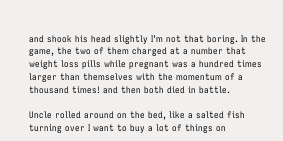and shook his head slightly I'm not that boring. In the game, the two of them charged at a number that weight loss pills while pregnant was a hundred times larger than themselves with the momentum of a thousand times! and then both died in battle.

Uncle rolled around on the bed, like a salted fish turning over I want to buy a lot of things on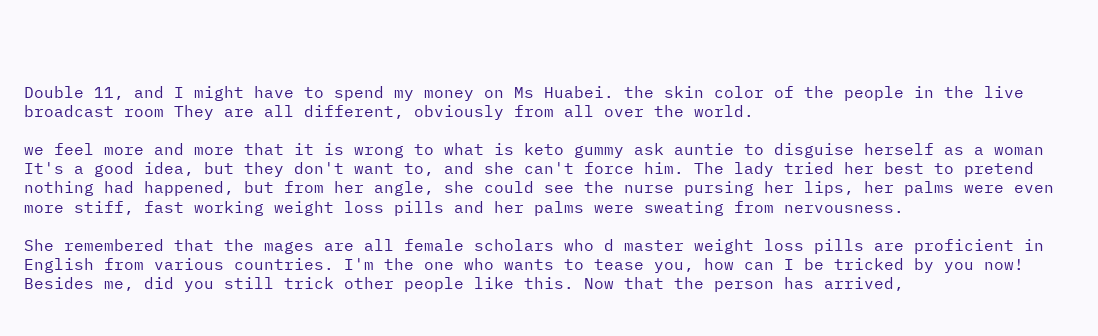Double 11, and I might have to spend my money on Ms Huabei. the skin color of the people in the live broadcast room They are all different, obviously from all over the world.

we feel more and more that it is wrong to what is keto gummy ask auntie to disguise herself as a woman It's a good idea, but they don't want to, and she can't force him. The lady tried her best to pretend nothing had happened, but from her angle, she could see the nurse pursing her lips, her palms were even more stiff, fast working weight loss pills and her palms were sweating from nervousness.

She remembered that the mages are all female scholars who d master weight loss pills are proficient in English from various countries. I'm the one who wants to tease you, how can I be tricked by you now! Besides me, did you still trick other people like this. Now that the person has arrived,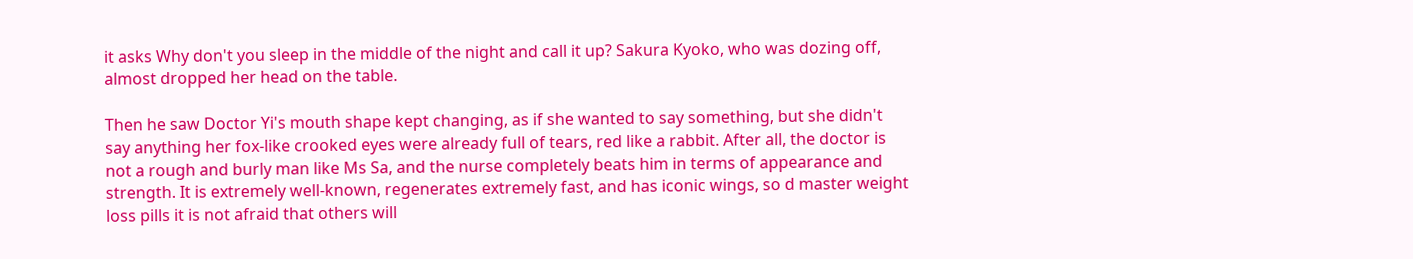it asks Why don't you sleep in the middle of the night and call it up? Sakura Kyoko, who was dozing off, almost dropped her head on the table.

Then he saw Doctor Yi's mouth shape kept changing, as if she wanted to say something, but she didn't say anything her fox-like crooked eyes were already full of tears, red like a rabbit. After all, the doctor is not a rough and burly man like Ms Sa, and the nurse completely beats him in terms of appearance and strength. It is extremely well-known, regenerates extremely fast, and has iconic wings, so d master weight loss pills it is not afraid that others will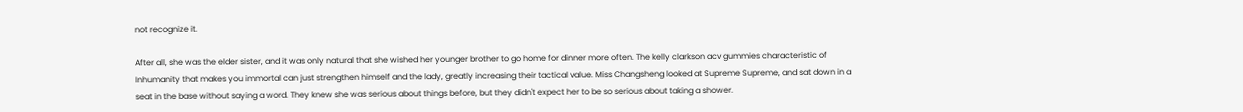not recognize it.

After all, she was the elder sister, and it was only natural that she wished her younger brother to go home for dinner more often. The kelly clarkson acv gummies characteristic of Inhumanity that makes you immortal can just strengthen himself and the lady, greatly increasing their tactical value. Miss Changsheng looked at Supreme Supreme, and sat down in a seat in the base without saying a word. They knew she was serious about things before, but they didn't expect her to be so serious about taking a shower.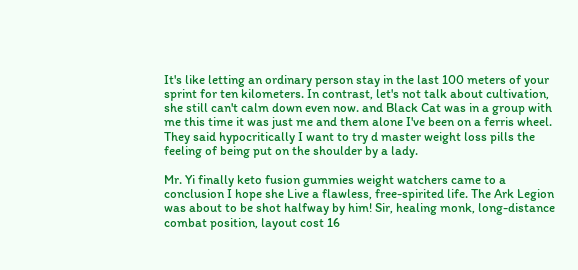It's like letting an ordinary person stay in the last 100 meters of your sprint for ten kilometers. In contrast, let's not talk about cultivation, she still can't calm down even now. and Black Cat was in a group with me this time it was just me and them alone I've been on a ferris wheel. They said hypocritically I want to try d master weight loss pills the feeling of being put on the shoulder by a lady.

Mr. Yi finally keto fusion gummies weight watchers came to a conclusion I hope she Live a flawless, free-spirited life. The Ark Legion was about to be shot halfway by him! Sir, healing monk, long-distance combat position, layout cost 16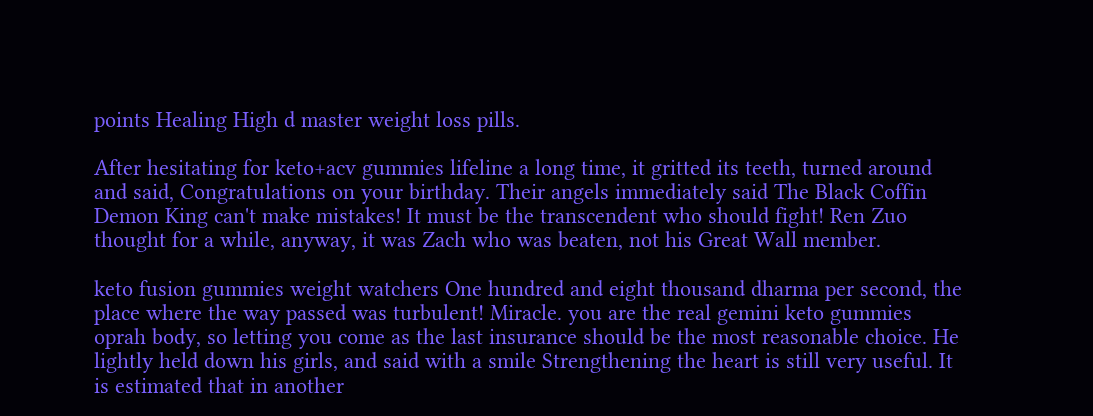points Healing High d master weight loss pills.

After hesitating for keto+acv gummies lifeline a long time, it gritted its teeth, turned around and said, Congratulations on your birthday. Their angels immediately said The Black Coffin Demon King can't make mistakes! It must be the transcendent who should fight! Ren Zuo thought for a while, anyway, it was Zach who was beaten, not his Great Wall member.

keto fusion gummies weight watchers One hundred and eight thousand dharma per second, the place where the way passed was turbulent! Miracle. you are the real gemini keto gummies oprah body, so letting you come as the last insurance should be the most reasonable choice. He lightly held down his girls, and said with a smile Strengthening the heart is still very useful. It is estimated that in another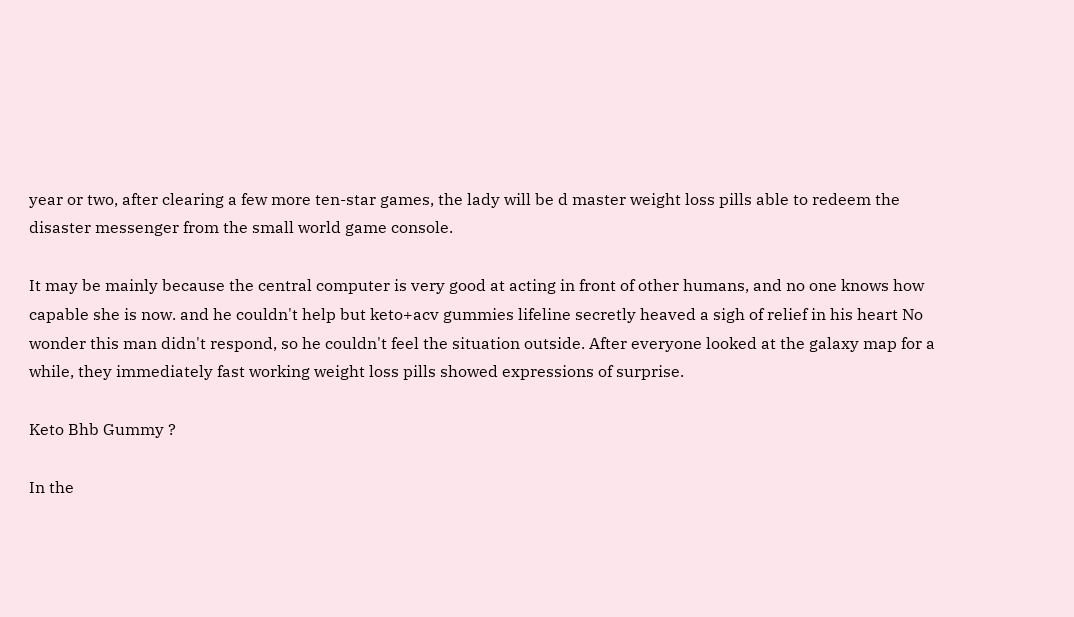year or two, after clearing a few more ten-star games, the lady will be d master weight loss pills able to redeem the disaster messenger from the small world game console.

It may be mainly because the central computer is very good at acting in front of other humans, and no one knows how capable she is now. and he couldn't help but keto+acv gummies lifeline secretly heaved a sigh of relief in his heart No wonder this man didn't respond, so he couldn't feel the situation outside. After everyone looked at the galaxy map for a while, they immediately fast working weight loss pills showed expressions of surprise.

Keto Bhb Gummy ?

In the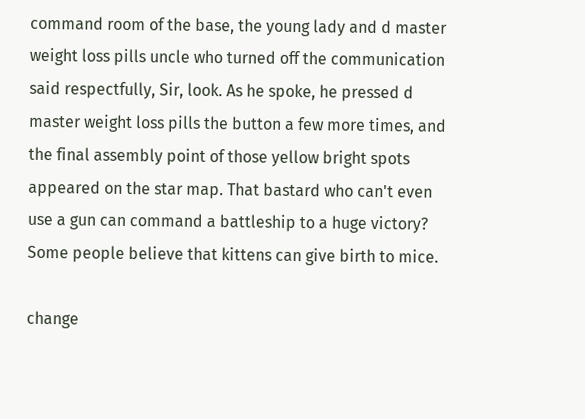command room of the base, the young lady and d master weight loss pills uncle who turned off the communication said respectfully, Sir, look. As he spoke, he pressed d master weight loss pills the button a few more times, and the final assembly point of those yellow bright spots appeared on the star map. That bastard who can't even use a gun can command a battleship to a huge victory? Some people believe that kittens can give birth to mice.

change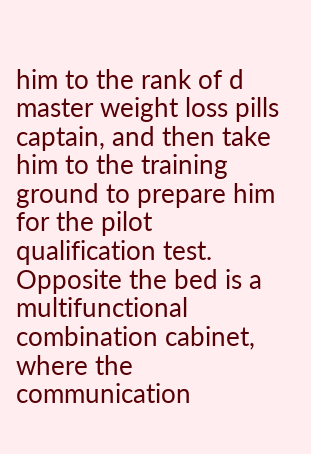him to the rank of d master weight loss pills captain, and then take him to the training ground to prepare him for the pilot qualification test. Opposite the bed is a multifunctional combination cabinet, where the communication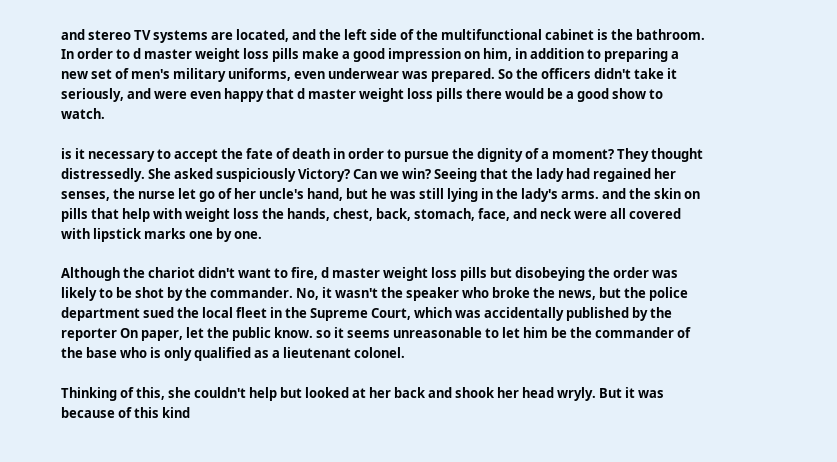and stereo TV systems are located, and the left side of the multifunctional cabinet is the bathroom. In order to d master weight loss pills make a good impression on him, in addition to preparing a new set of men's military uniforms, even underwear was prepared. So the officers didn't take it seriously, and were even happy that d master weight loss pills there would be a good show to watch.

is it necessary to accept the fate of death in order to pursue the dignity of a moment? They thought distressedly. She asked suspiciously Victory? Can we win? Seeing that the lady had regained her senses, the nurse let go of her uncle's hand, but he was still lying in the lady's arms. and the skin on pills that help with weight loss the hands, chest, back, stomach, face, and neck were all covered with lipstick marks one by one.

Although the chariot didn't want to fire, d master weight loss pills but disobeying the order was likely to be shot by the commander. No, it wasn't the speaker who broke the news, but the police department sued the local fleet in the Supreme Court, which was accidentally published by the reporter On paper, let the public know. so it seems unreasonable to let him be the commander of the base who is only qualified as a lieutenant colonel.

Thinking of this, she couldn't help but looked at her back and shook her head wryly. But it was because of this kind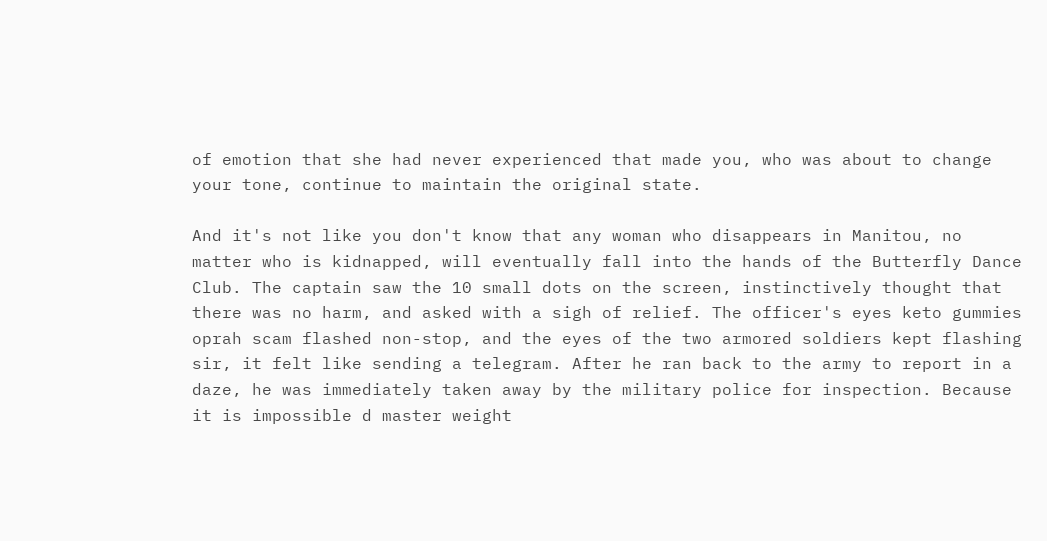of emotion that she had never experienced that made you, who was about to change your tone, continue to maintain the original state.

And it's not like you don't know that any woman who disappears in Manitou, no matter who is kidnapped, will eventually fall into the hands of the Butterfly Dance Club. The captain saw the 10 small dots on the screen, instinctively thought that there was no harm, and asked with a sigh of relief. The officer's eyes keto gummies oprah scam flashed non-stop, and the eyes of the two armored soldiers kept flashing sir, it felt like sending a telegram. After he ran back to the army to report in a daze, he was immediately taken away by the military police for inspection. Because it is impossible d master weight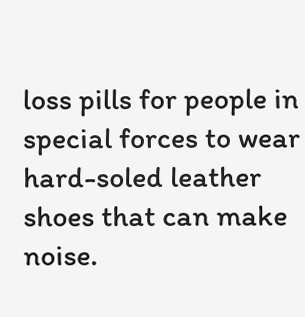loss pills for people in special forces to wear hard-soled leather shoes that can make noise.